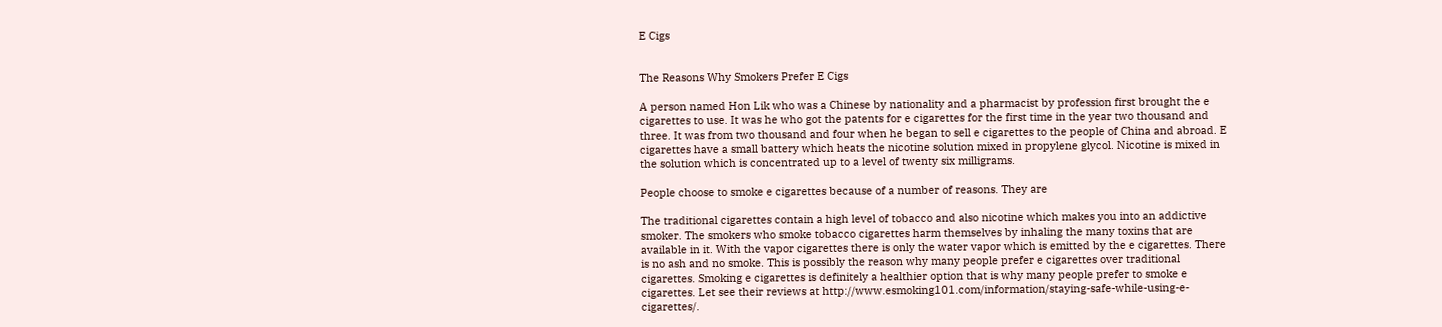E Cigs


The Reasons Why Smokers Prefer E Cigs

A person named Hon Lik who was a Chinese by nationality and a pharmacist by profession first brought the e cigarettes to use. It was he who got the patents for e cigarettes for the first time in the year two thousand and three. It was from two thousand and four when he began to sell e cigarettes to the people of China and abroad. E cigarettes have a small battery which heats the nicotine solution mixed in propylene glycol. Nicotine is mixed in the solution which is concentrated up to a level of twenty six milligrams.

People choose to smoke e cigarettes because of a number of reasons. They are

The traditional cigarettes contain a high level of tobacco and also nicotine which makes you into an addictive smoker. The smokers who smoke tobacco cigarettes harm themselves by inhaling the many toxins that are available in it. With the vapor cigarettes there is only the water vapor which is emitted by the e cigarettes. There is no ash and no smoke. This is possibly the reason why many people prefer e cigarettes over traditional cigarettes. Smoking e cigarettes is definitely a healthier option that is why many people prefer to smoke e cigarettes. Let see their reviews at http://www.esmoking101.com/information/staying-safe-while-using-e-cigarettes/.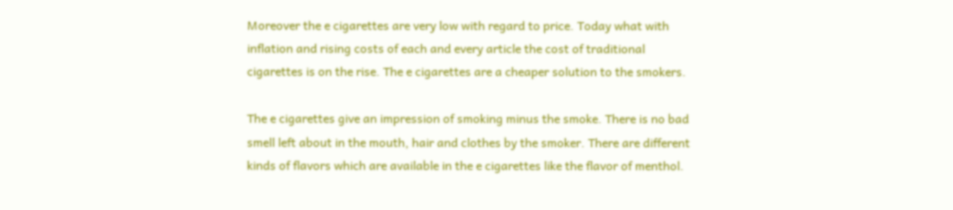Moreover the e cigarettes are very low with regard to price. Today what with inflation and rising costs of each and every article the cost of traditional cigarettes is on the rise. The e cigarettes are a cheaper solution to the smokers.

The e cigarettes give an impression of smoking minus the smoke. There is no bad smell left about in the mouth, hair and clothes by the smoker. There are different kinds of flavors which are available in the e cigarettes like the flavor of menthol.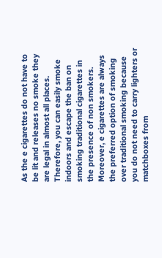As the e cigarettes do not have to be lit and releases no smoke they are legal in almost all places. Therefore, you can easily smoke indoors and escape the ban on smoking traditional cigarettes in the presence of non smokers. Moreover, e cigarettes are always the preferred option of smoking over traditional smoking because you do not need to carry lighters or matchboxes from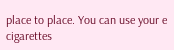place to place. You can use your e cigarettes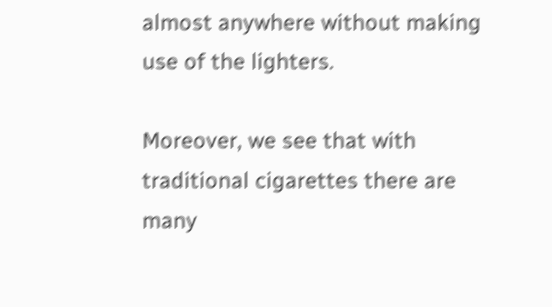almost anywhere without making use of the lighters.

Moreover, we see that with traditional cigarettes there are many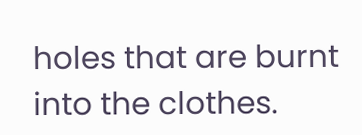holes that are burnt into the clothes.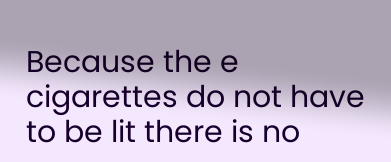Because the e cigarettes do not have to be lit there is no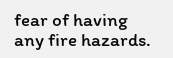fear of having any fire hazards.